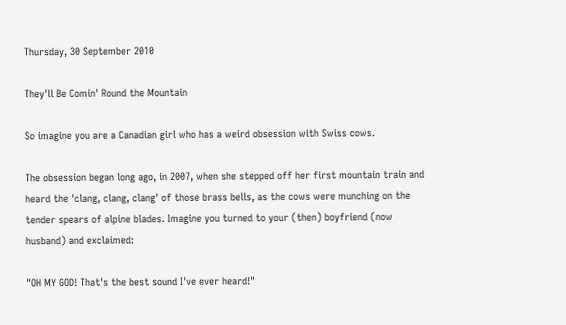Thursday, 30 September 2010

They'll Be Comin' Round the Mountain

So imagine you are a Canadian girl who has a weird obsession with Swiss cows.

The obsession began long ago, in 2007, when she stepped off her first mountain train and heard the 'clang, clang, clang' of those brass bells, as the cows were munching on the tender spears of alpine blades. Imagine you turned to your (then) boyfriend (now husband) and exclaimed:

"OH MY GOD! That's the best sound I've ever heard!"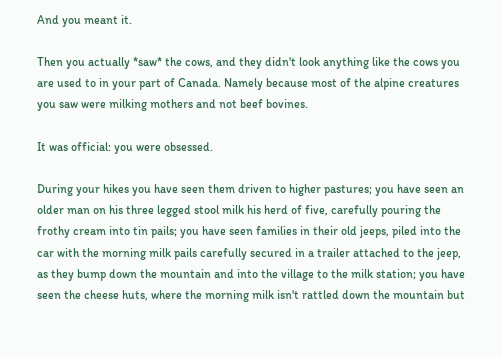And you meant it.

Then you actually *saw* the cows, and they didn't look anything like the cows you are used to in your part of Canada. Namely because most of the alpine creatures you saw were milking mothers and not beef bovines.

It was official: you were obsessed.

During your hikes you have seen them driven to higher pastures; you have seen an older man on his three legged stool milk his herd of five, carefully pouring the frothy cream into tin pails; you have seen families in their old jeeps, piled into the car with the morning milk pails carefully secured in a trailer attached to the jeep, as they bump down the mountain and into the village to the milk station; you have seen the cheese huts, where the morning milk isn't rattled down the mountain but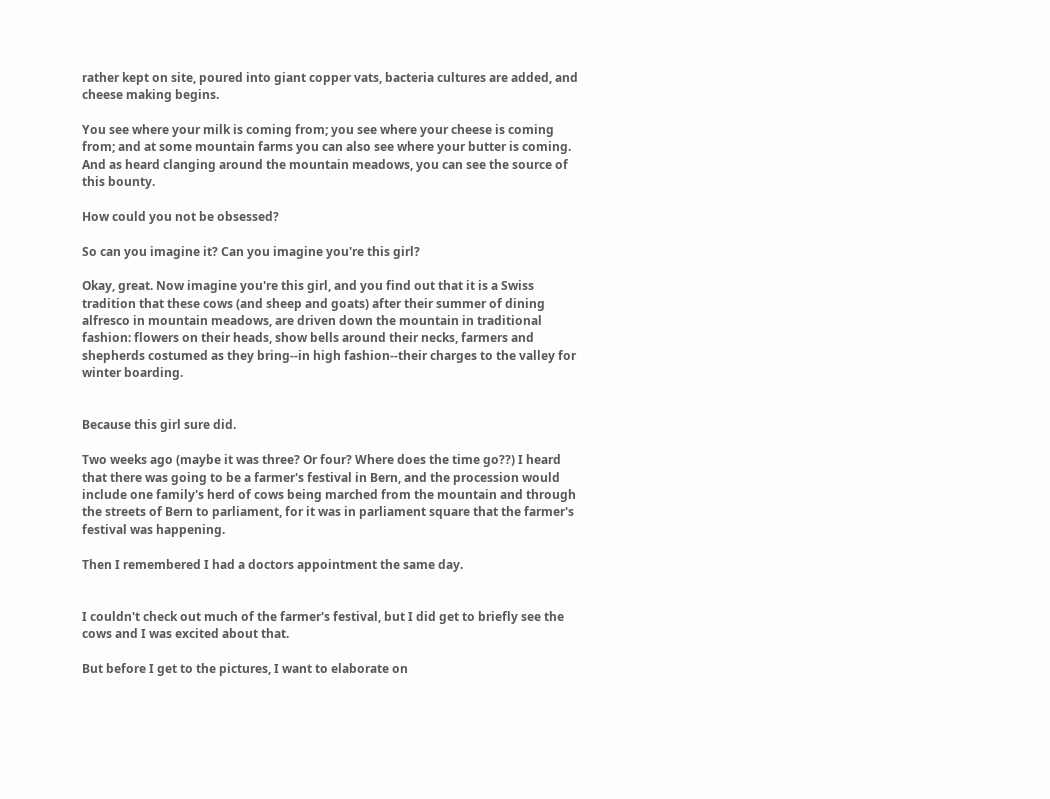rather kept on site, poured into giant copper vats, bacteria cultures are added, and cheese making begins.

You see where your milk is coming from; you see where your cheese is coming from; and at some mountain farms you can also see where your butter is coming. And as heard clanging around the mountain meadows, you can see the source of this bounty.

How could you not be obsessed?

So can you imagine it? Can you imagine you're this girl?

Okay, great. Now imagine you're this girl, and you find out that it is a Swiss tradition that these cows (and sheep and goats) after their summer of dining alfresco in mountain meadows, are driven down the mountain in traditional fashion: flowers on their heads, show bells around their necks, farmers and shepherds costumed as they bring--in high fashion--their charges to the valley for winter boarding.


Because this girl sure did.

Two weeks ago (maybe it was three? Or four? Where does the time go??) I heard that there was going to be a farmer's festival in Bern, and the procession would include one family's herd of cows being marched from the mountain and through the streets of Bern to parliament, for it was in parliament square that the farmer's festival was happening.

Then I remembered I had a doctors appointment the same day.


I couldn't check out much of the farmer's festival, but I did get to briefly see the cows and I was excited about that.

But before I get to the pictures, I want to elaborate on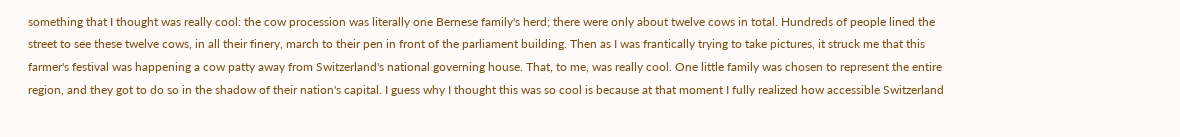something that I thought was really cool: the cow procession was literally one Bernese family's herd; there were only about twelve cows in total. Hundreds of people lined the street to see these twelve cows, in all their finery, march to their pen in front of the parliament building. Then as I was frantically trying to take pictures, it struck me that this farmer's festival was happening a cow patty away from Switzerland's national governing house. That, to me, was really cool. One little family was chosen to represent the entire region, and they got to do so in the shadow of their nation's capital. I guess why I thought this was so cool is because at that moment I fully realized how accessible Switzerland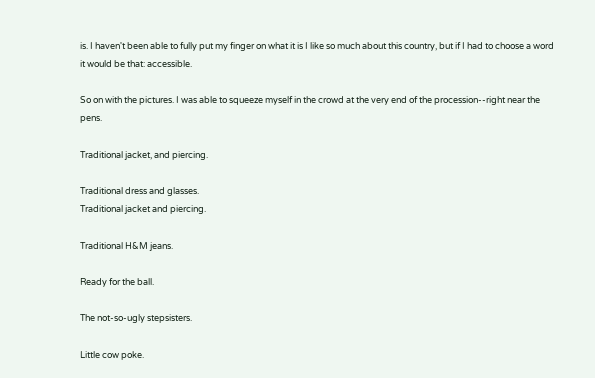is. I haven't been able to fully put my finger on what it is I like so much about this country, but if I had to choose a word it would be that: accessible.

So on with the pictures. I was able to squeeze myself in the crowd at the very end of the procession--right near the pens.

Traditional jacket, and piercing.

Traditional dress and glasses.
Traditional jacket and piercing.

Traditional H&M jeans.

Ready for the ball.

The not-so-ugly stepsisters.

Little cow poke.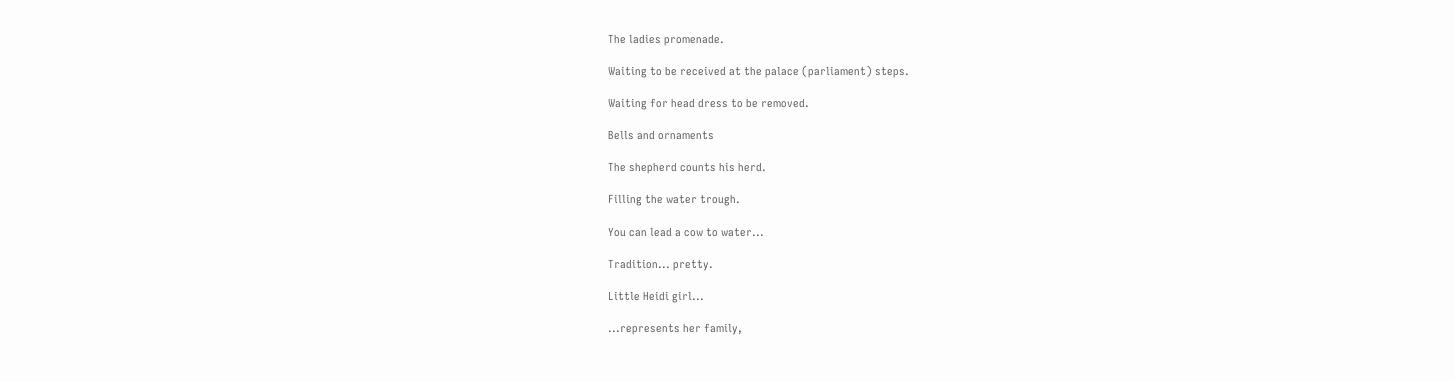The ladies promenade.

Waiting to be received at the palace (parliament) steps.

Waiting for head dress to be removed.

Bells and ornaments

The shepherd counts his herd.

Filling the water trough.

You can lead a cow to water...

Tradition... pretty.

Little Heidi girl...

...represents her family,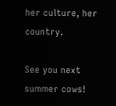her culture, her country.

See you next summer cows!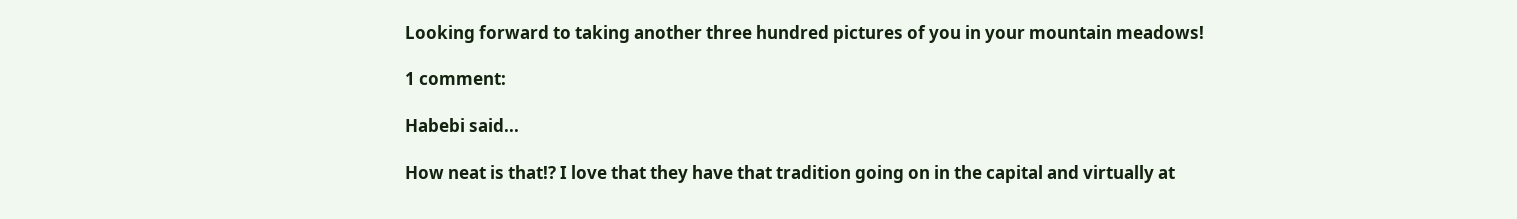Looking forward to taking another three hundred pictures of you in your mountain meadows!

1 comment:

Habebi said...

How neat is that!? I love that they have that tradition going on in the capital and virtually at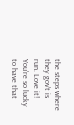the steps where they gov't is run. Love it! You're so lucky to have that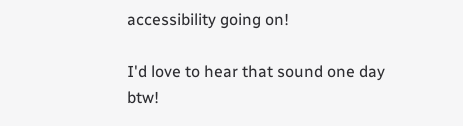accessibility going on!

I'd love to hear that sound one day btw!